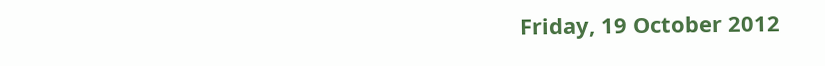Friday, 19 October 2012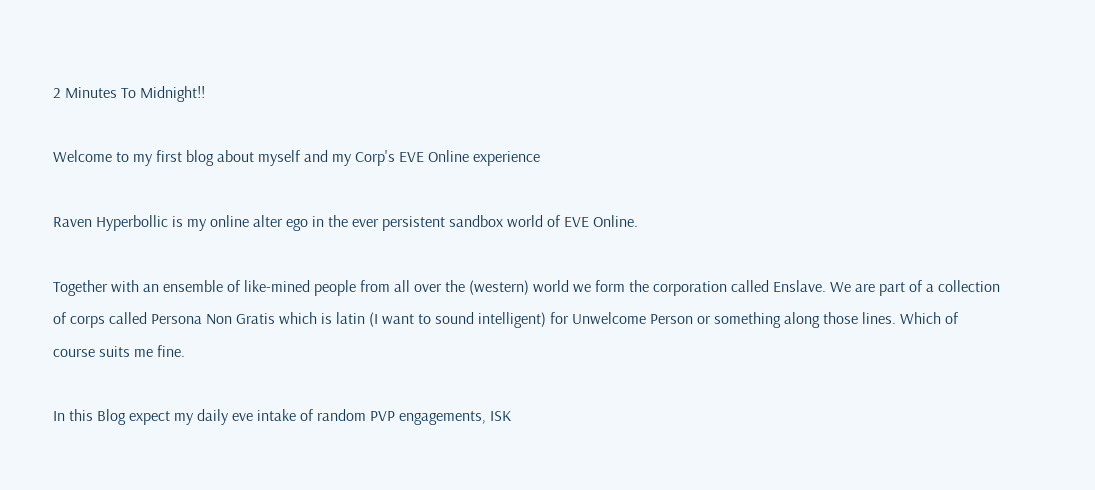2 Minutes To Midnight!!

Welcome to my first blog about myself and my Corp's EVE Online experience

Raven Hyperbollic is my online alter ego in the ever persistent sandbox world of EVE Online.

Together with an ensemble of like-mined people from all over the (western) world we form the corporation called Enslave. We are part of a collection of corps called Persona Non Gratis which is latin (I want to sound intelligent) for Unwelcome Person or something along those lines. Which of course suits me fine.

In this Blog expect my daily eve intake of random PVP engagements, ISK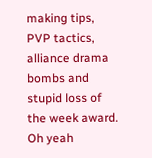making tips, PVP tactics, alliance drama bombs and stupid loss of the week award. Oh yeah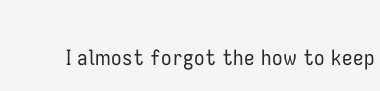I almost forgot the how to keep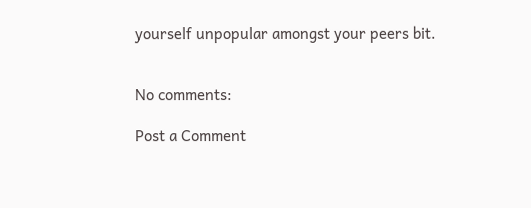yourself unpopular amongst your peers bit.


No comments:

Post a Comment